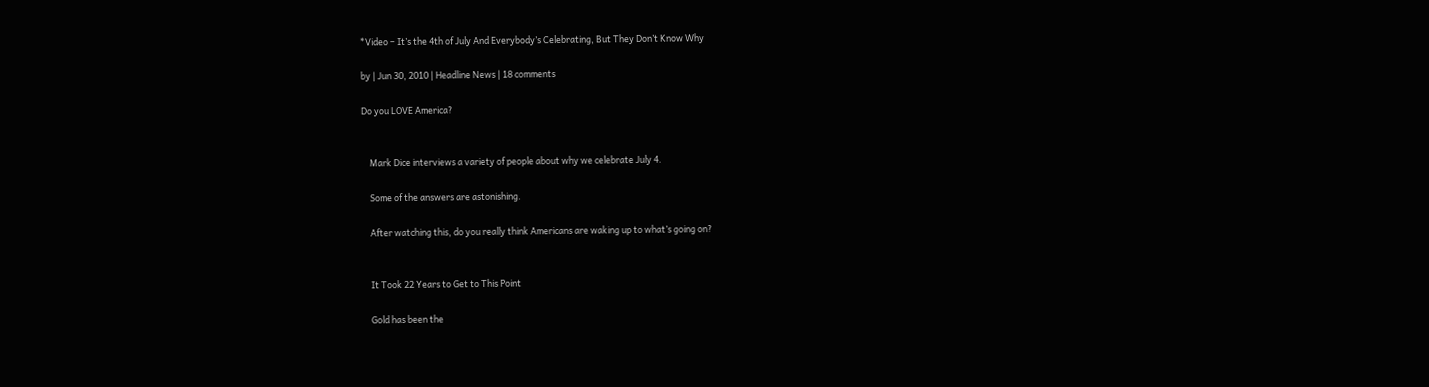*Video – It’s the 4th of July And Everybody’s Celebrating, But They Don’t Know Why

by | Jun 30, 2010 | Headline News | 18 comments

Do you LOVE America?


    Mark Dice interviews a variety of people about why we celebrate July 4.

    Some of the answers are astonishing.

    After watching this, do you really think Americans are waking up to what’s going on?


    It Took 22 Years to Get to This Point

    Gold has been the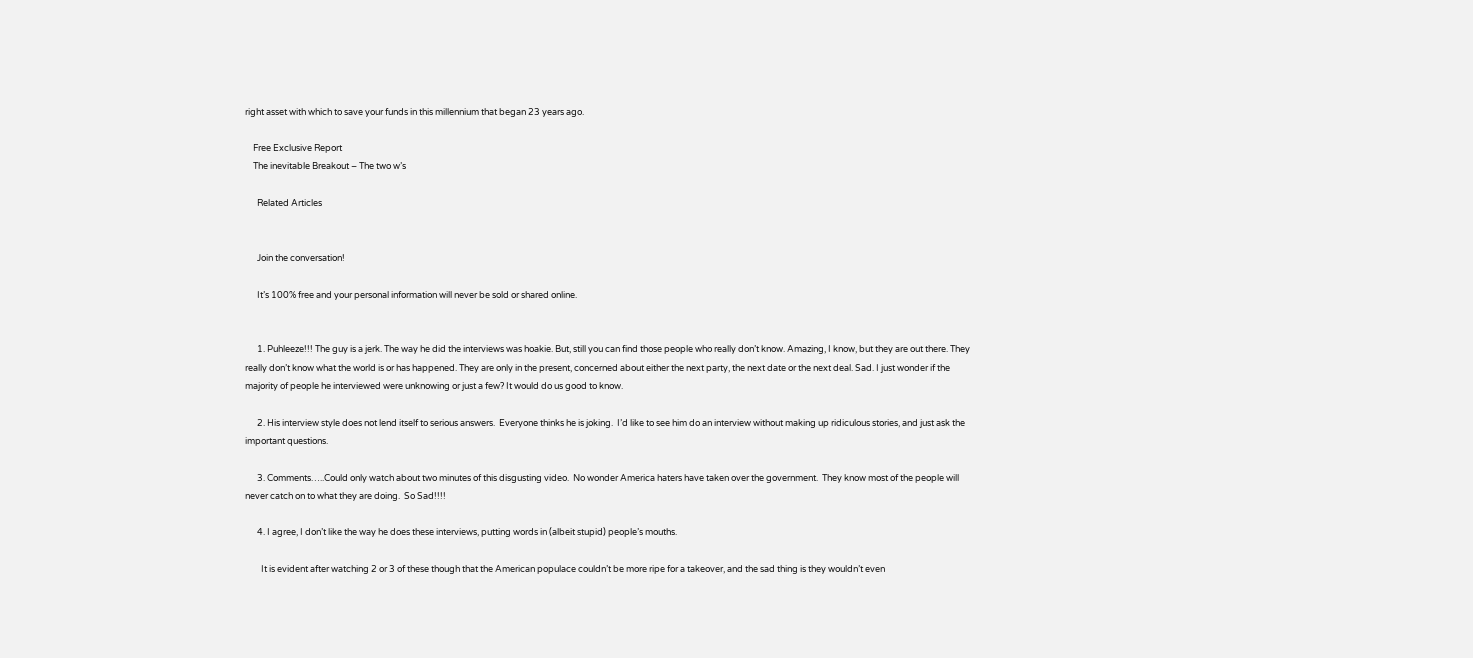right asset with which to save your funds in this millennium that began 23 years ago.

    Free Exclusive Report
    The inevitable Breakout – The two w’s

      Related Articles


      Join the conversation!

      It’s 100% free and your personal information will never be sold or shared online.


      1. Puhleeze!!! The guy is a jerk. The way he did the interviews was hoakie. But, still you can find those people who really don’t know. Amazing, I know, but they are out there. They really don’t know what the world is or has happened. They are only in the present, concerned about either the next party, the next date or the next deal. Sad. I just wonder if the majority of people he interviewed were unknowing or just a few? It would do us good to know.

      2. His interview style does not lend itself to serious answers.  Everyone thinks he is joking.  I’d like to see him do an interview without making up ridiculous stories, and just ask the important questions.

      3. Comments…..Could only watch about two minutes of this disgusting video.  No wonder America haters have taken over the government.  They know most of the people will never catch on to what they are doing.  So Sad!!!!

      4. I agree, I don’t like the way he does these interviews, putting words in (albeit stupid) people’s mouths.

        It is evident after watching 2 or 3 of these though that the American populace couldn’t be more ripe for a takeover, and the sad thing is they wouldn’t even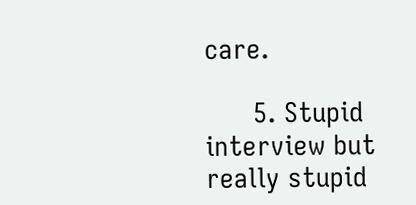care.

      5. Stupid interview but really stupid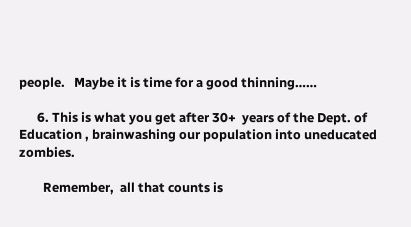people.   Maybe it is time for a good thinning……

      6. This is what you get after 30+  years of the Dept. of  Education , brainwashing our population into uneducated zombies.

        Remember,  all that counts is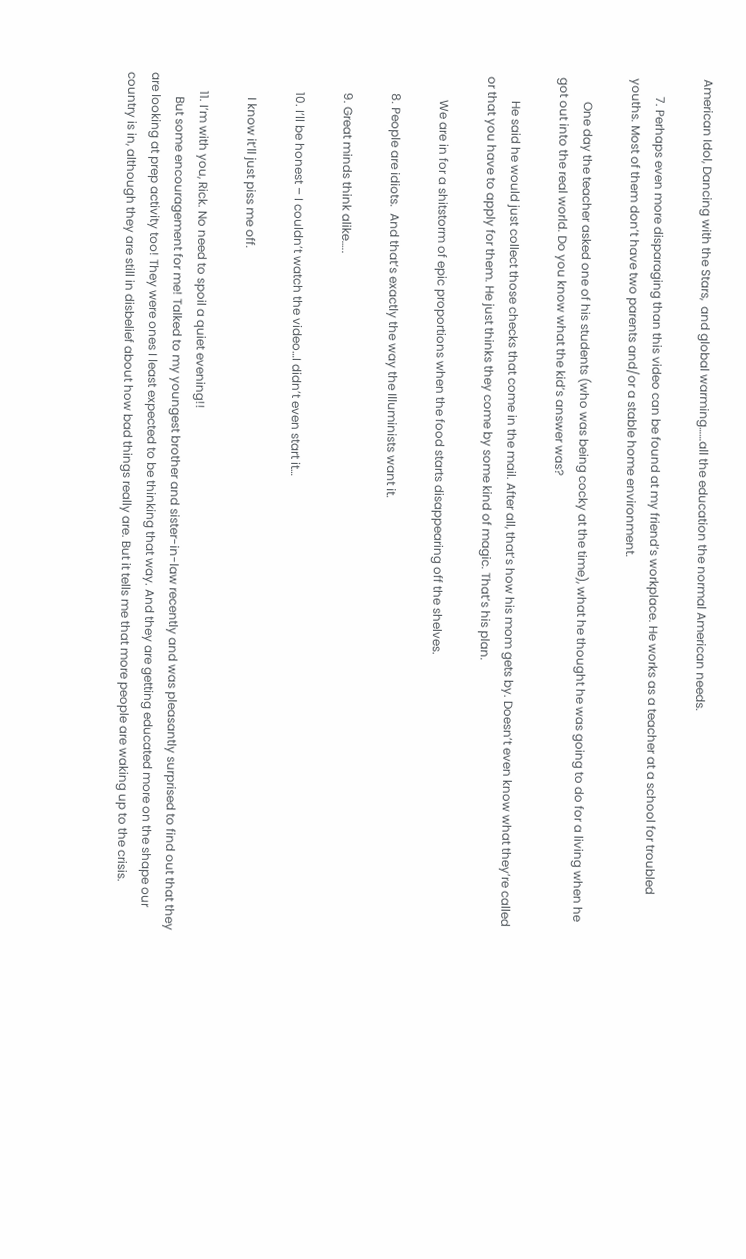American Idol, Dancing with the Stars,  and global warming……all the education the normal American needs.

      7. Perhaps even more disparaging than this video can be found at my friend’s workplace. He works as a teacher at a school for troubled youths. Most of them don’t have two parents and/or a stable home environment.

        One day the teacher asked one of his students (who was being cocky at the time), what he thought he was going to do for a living when he got out into the real world. Do you know what the kid’s answer was?

        He said he would just collect those checks that come in the mail. After all, that’s how his mom gets by. Doesn’t even know what they’re called or that you have to apply for them. He just thinks they come by some kind of magic. That’s his plan.

        We are in for a shitstorm of epic proportions when the food starts disappearing off the shelves.

      8. People are idiots.  And that’s exactly the way the Illuminists want it.

      9. Great minds think alike…..

      10. I’ll be honest – I couldn’t watch the video…I didn’t even start it…

        I know it’ll just piss me off.

      11. I’m with you, Rick. No need to spoil a quiet evening!!
        But some encouragement for me! Talked to my youngest brother and sister-in-law recently and was pleasantly surprised to find out that they are looking at prep activity too! They were ones I least expected to be thinking that way. And they are getting educated more on the shape our country is in, although they are still in disbelief about how bad things really are. But it tells me that more people are waking up to the crisis.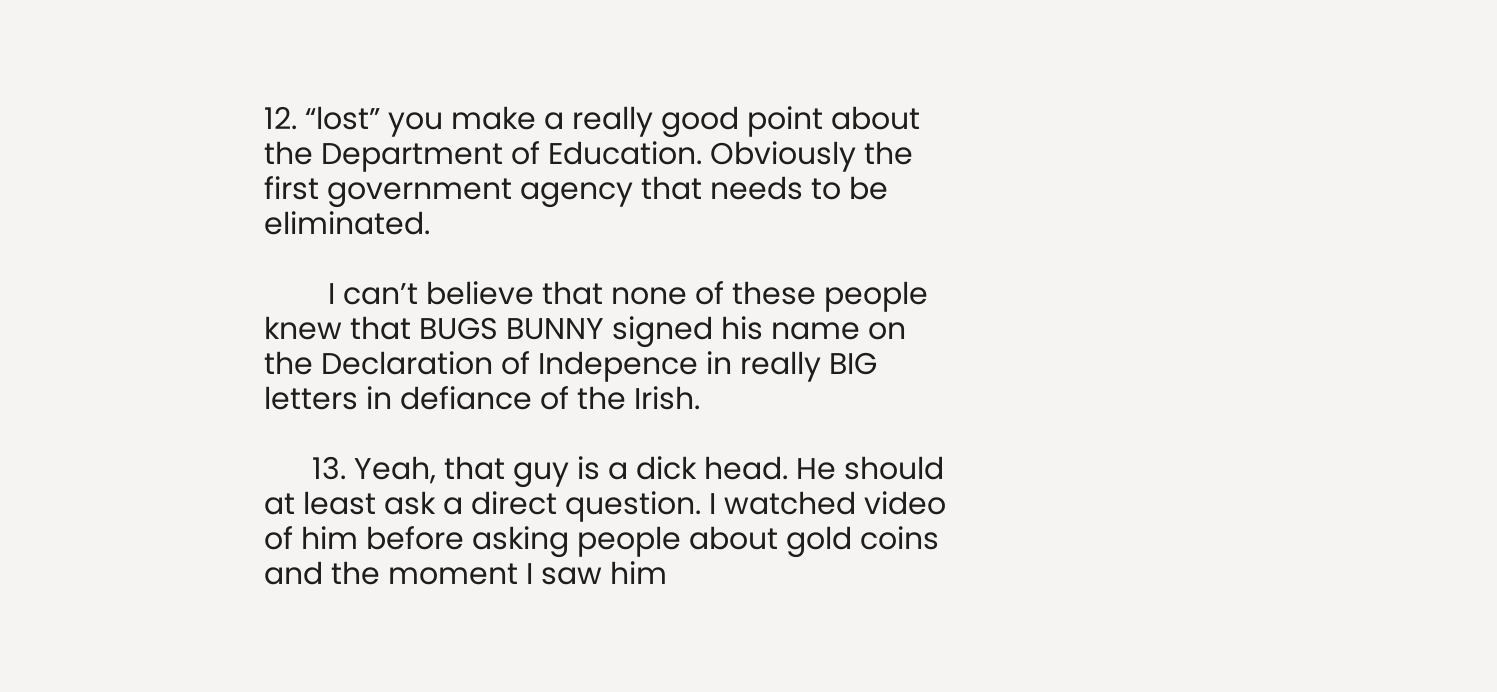12. “lost” you make a really good point about the Department of Education. Obviously the first government agency that needs to be eliminated.

        I can’t believe that none of these people knew that BUGS BUNNY signed his name on the Declaration of Indepence in really BIG letters in defiance of the Irish.

      13. Yeah, that guy is a dick head. He should at least ask a direct question. I watched video of him before asking people about gold coins and the moment I saw him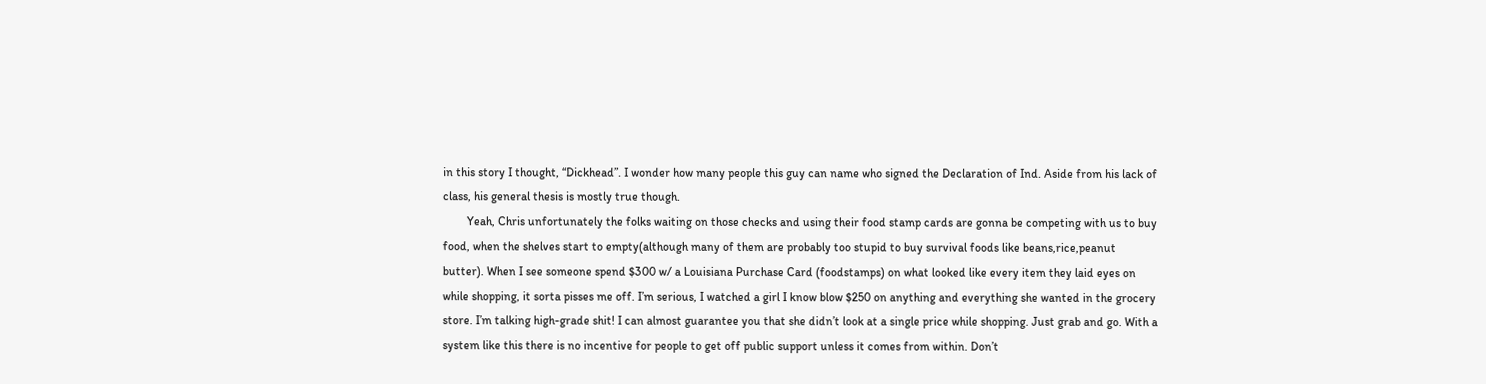in this story I thought, “Dickhead”. I wonder how many people this guy can name who signed the Declaration of Ind. Aside from his lack of class, his general thesis is mostly true though.
        Yeah, Chris unfortunately the folks waiting on those checks and using their food stamp cards are gonna be competing with us to buy food, when the shelves start to empty(although many of them are probably too stupid to buy survival foods like beans,rice,peanut butter). When I see someone spend $300 w/ a Louisiana Purchase Card (foodstamps) on what looked like every item they laid eyes on  while shopping, it sorta pisses me off. I’m serious, I watched a girl I know blow $250 on anything and everything she wanted in the grocery store. I’m talking high-grade shit! I can almost guarantee you that she didn’t look at a single price while shopping. Just grab and go. With a system like this there is no incentive for people to get off public support unless it comes from within. Don’t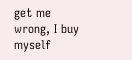get me wrong, I buy myself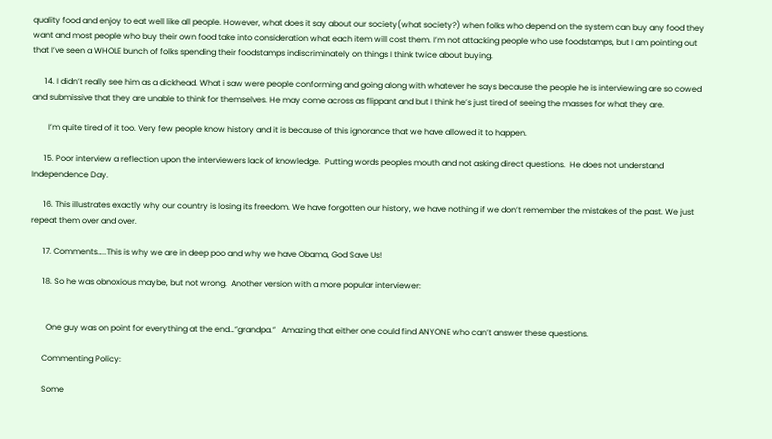quality food and enjoy to eat well like all people. However, what does it say about our society(what society?) when folks who depend on the system can buy any food they want and most people who buy their own food take into consideration what each item will cost them. I’m not attacking people who use foodstamps, but I am pointing out that I’ve seen a WHOLE bunch of folks spending their foodstamps indiscriminately on things I think twice about buying.

      14. I didn’t really see him as a dickhead. What i saw were people conforming and going along with whatever he says because the people he is interviewing are so cowed and submissive that they are unable to think for themselves. He may come across as flippant and but I think he’s just tired of seeing the masses for what they are.

        I’m quite tired of it too. Very few people know history and it is because of this ignorance that we have allowed it to happen.

      15. Poor interview a reflection upon the interviewers lack of knowledge.  Putting words peoples mouth and not asking direct questions.  He does not understand Independence Day.

      16. This illustrates exactly why our country is losing its freedom. We have forgotten our history, we have nothing if we don’t remember the mistakes of the past. We just repeat them over and over.

      17. Comments…..This is why we are in deep poo and why we have Obama, God Save Us!

      18. So he was obnoxious maybe, but not wrong.  Another version with a more popular interviewer:


        One guy was on point for everything at the end…”grandpa.”   Amazing that either one could find ANYONE who can’t answer these questions.

      Commenting Policy:

      Some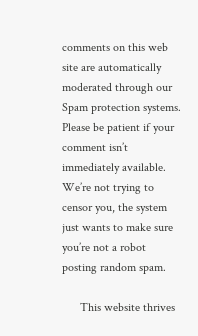comments on this web site are automatically moderated through our Spam protection systems. Please be patient if your comment isn’t immediately available. We’re not trying to censor you, the system just wants to make sure you’re not a robot posting random spam.

      This website thrives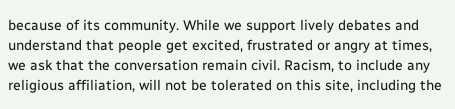because of its community. While we support lively debates and understand that people get excited, frustrated or angry at times, we ask that the conversation remain civil. Racism, to include any religious affiliation, will not be tolerated on this site, including the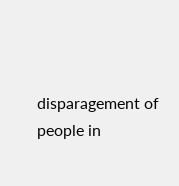disparagement of people in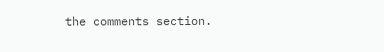the comments section.